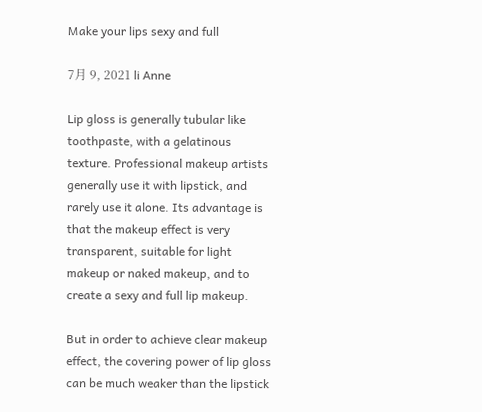Make your lips sexy and full

7月 9, 2021 li Anne

Lip gloss is generally tubular like toothpaste, with a gelatinous texture. Professional makeup artists generally use it with lipstick, and rarely use it alone. Its advantage is that the makeup effect is very transparent, suitable for light makeup or naked makeup, and to create a sexy and full lip makeup.

But in order to achieve clear makeup effect, the covering power of lip gloss can be much weaker than the lipstick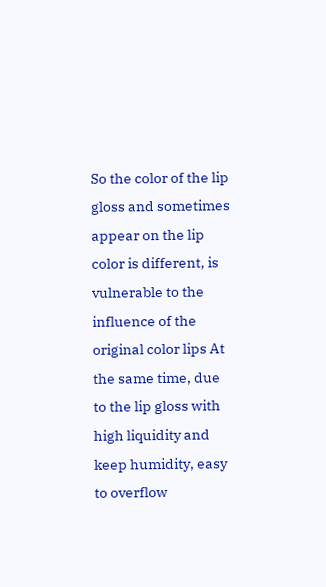So the color of the lip gloss and sometimes appear on the lip color is different, is vulnerable to the influence of the original color lips At the same time, due to the lip gloss with high liquidity and keep humidity, easy to overflow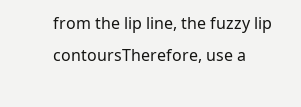from the lip line, the fuzzy lip contoursTherefore, use a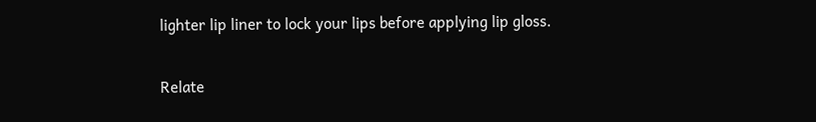lighter lip liner to lock your lips before applying lip gloss.

Relate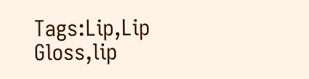Tags:Lip,Lip Gloss,lip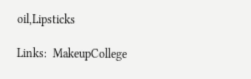oil,Lipsticks

Links:  MakeupCollege